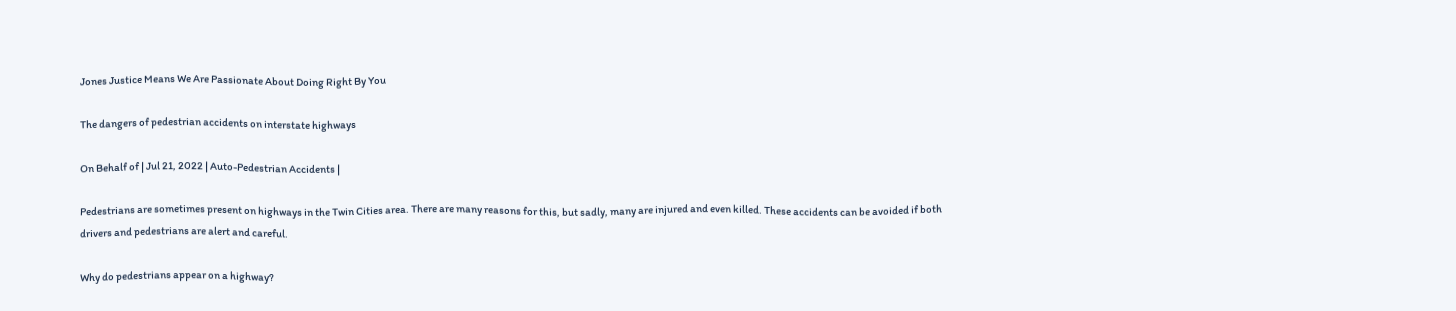Jones Justice Means We Are Passionate About Doing Right By You

The dangers of pedestrian accidents on interstate highways

On Behalf of | Jul 21, 2022 | Auto-Pedestrian Accidents |

Pedestrians are sometimes present on highways in the Twin Cities area. There are many reasons for this, but sadly, many are injured and even killed. These accidents can be avoided if both drivers and pedestrians are alert and careful.

Why do pedestrians appear on a highway?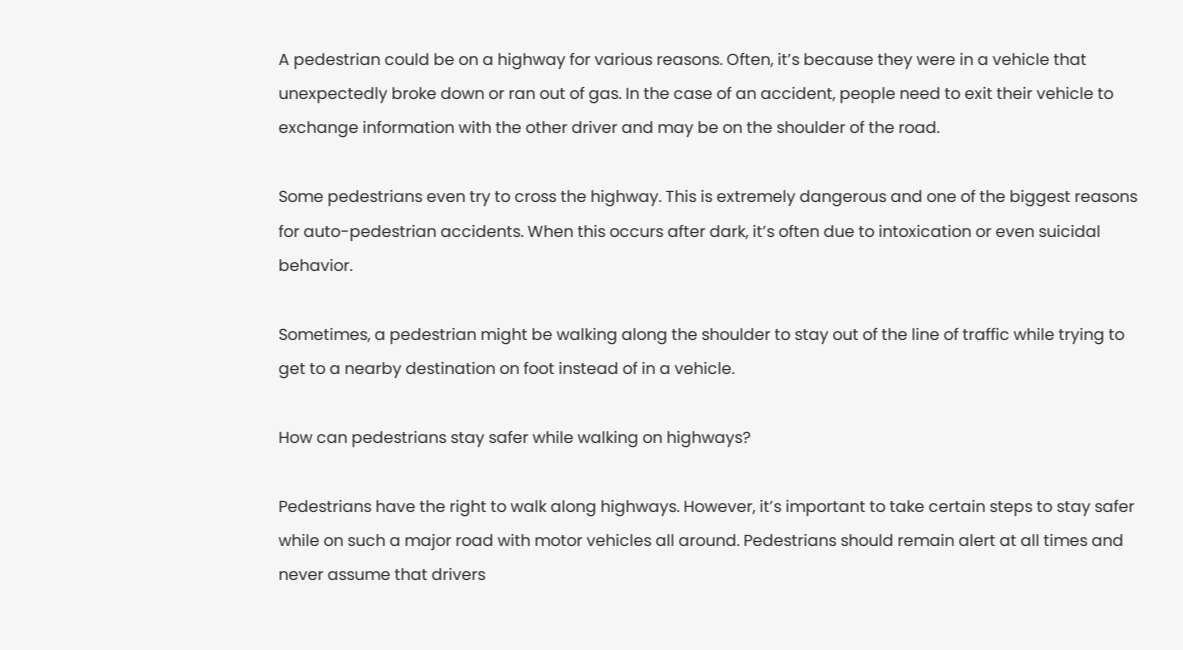A pedestrian could be on a highway for various reasons. Often, it’s because they were in a vehicle that unexpectedly broke down or ran out of gas. In the case of an accident, people need to exit their vehicle to exchange information with the other driver and may be on the shoulder of the road.

Some pedestrians even try to cross the highway. This is extremely dangerous and one of the biggest reasons for auto-pedestrian accidents. When this occurs after dark, it’s often due to intoxication or even suicidal behavior.

Sometimes, a pedestrian might be walking along the shoulder to stay out of the line of traffic while trying to get to a nearby destination on foot instead of in a vehicle.

How can pedestrians stay safer while walking on highways?

Pedestrians have the right to walk along highways. However, it’s important to take certain steps to stay safer while on such a major road with motor vehicles all around. Pedestrians should remain alert at all times and never assume that drivers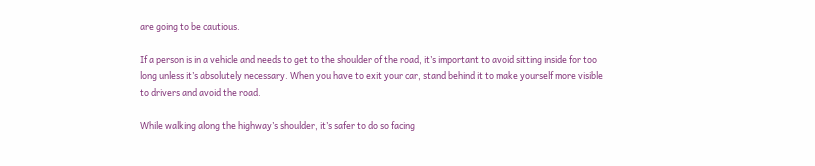are going to be cautious.

If a person is in a vehicle and needs to get to the shoulder of the road, it’s important to avoid sitting inside for too long unless it’s absolutely necessary. When you have to exit your car, stand behind it to make yourself more visible to drivers and avoid the road.

While walking along the highway’s shoulder, it’s safer to do so facing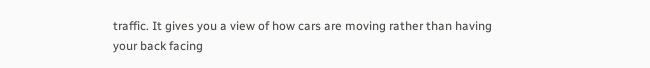traffic. It gives you a view of how cars are moving rather than having your back facing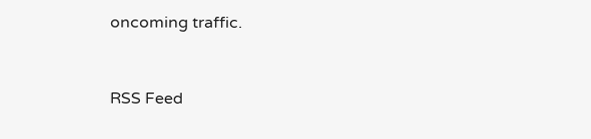oncoming traffic.


RSS Feed